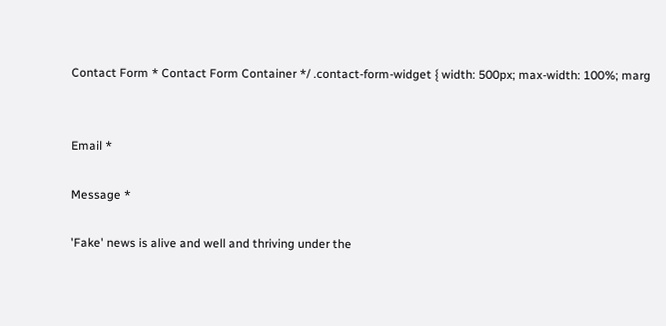Contact Form * Contact Form Container */ .contact-form-widget { width: 500px; max-width: 100%; marg


Email *

Message *

'Fake' news is alive and well and thriving under the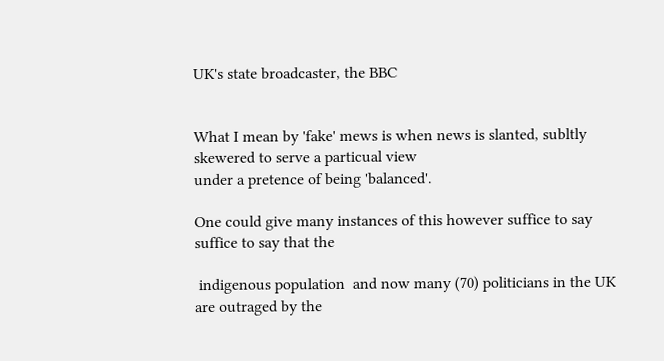UK's state broadcaster, the BBC


What I mean by 'fake' mews is when news is slanted, subltly skewered to serve a particual view
under a pretence of being 'balanced'.

One could give many instances of this however suffice to say suffice to say that the

 indigenous population  and now many (70) politicians in the UK are outraged by the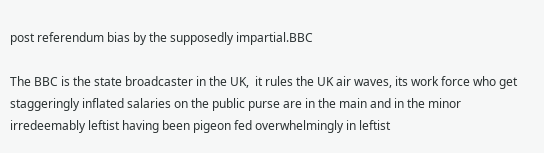post referendum bias by the supposedly impartial.BBC

The BBC is the state broadcaster in the UK,  it rules the UK air waves, its work force who get staggeringly inflated salaries on the public purse are in the main and in the minor irredeemably leftist having been pigeon fed overwhelmingly in leftist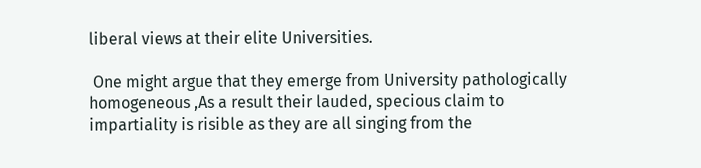liberal views at their elite Universities.

 One might argue that they emerge from University pathologically homogeneous ,As a result their lauded, specious claim to impartiality is risible as they are all singing from the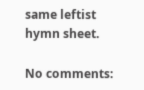same leftist hymn sheet.

No comments: